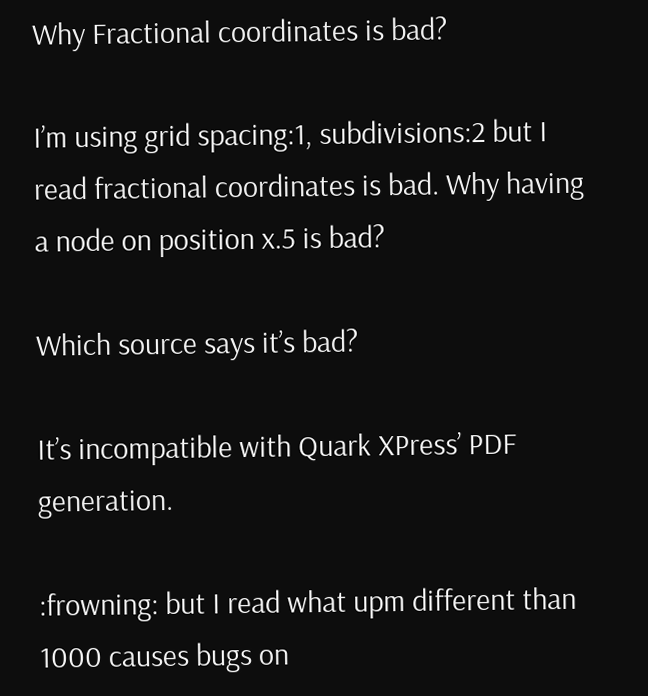Why Fractional coordinates is bad?

I’m using grid spacing:1, subdivisions:2 but I read fractional coordinates is bad. Why having a node on position x.5 is bad?

Which source says it’s bad?

It’s incompatible with Quark XPress’ PDF generation.

:frowning: but I read what upm different than 1000 causes bugs on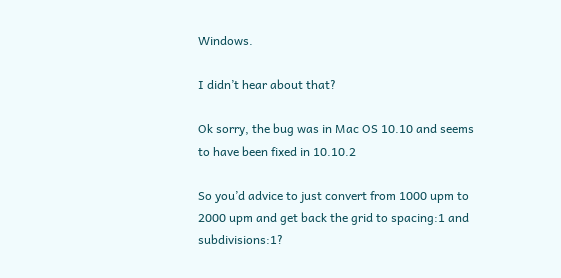Windows.

I didn’t hear about that?

Ok sorry, the bug was in Mac OS 10.10 and seems to have been fixed in 10.10.2

So you’d advice to just convert from 1000 upm to 2000 upm and get back the grid to spacing:1 and subdivisions:1?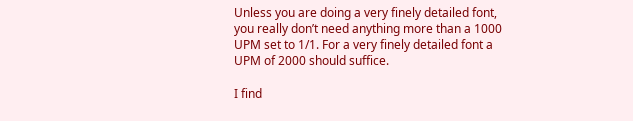Unless you are doing a very finely detailed font, you really don’t need anything more than a 1000 UPM set to 1/1. For a very finely detailed font a UPM of 2000 should suffice.

I find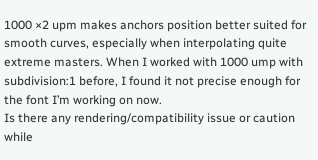1000 ×2 upm makes anchors position better suited for smooth curves, especially when interpolating quite extreme masters. When I worked with 1000 ump with subdivision:1 before, I found it not precise enough for the font I’m working on now.
Is there any rendering/compatibility issue or caution while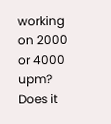working on 2000 or 4000 upm? Does it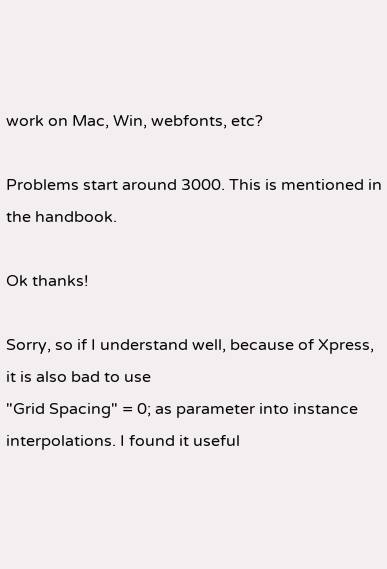work on Mac, Win, webfonts, etc?

Problems start around 3000. This is mentioned in the handbook.

Ok thanks!

Sorry, so if I understand well, because of Xpress, it is also bad to use
"Grid Spacing" = 0; as parameter into instance interpolations. I found it useful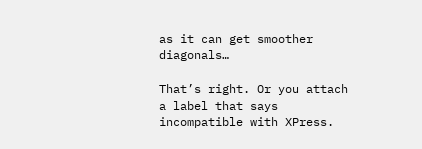as it can get smoother diagonals…

That’s right. Or you attach a label that says incompatible with XPress.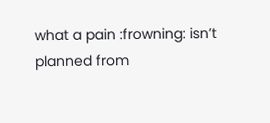what a pain :frowning: isn’t planned from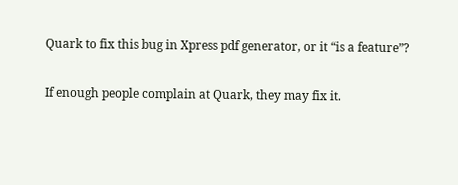Quark to fix this bug in Xpress pdf generator, or it “is a feature”?

If enough people complain at Quark, they may fix it.